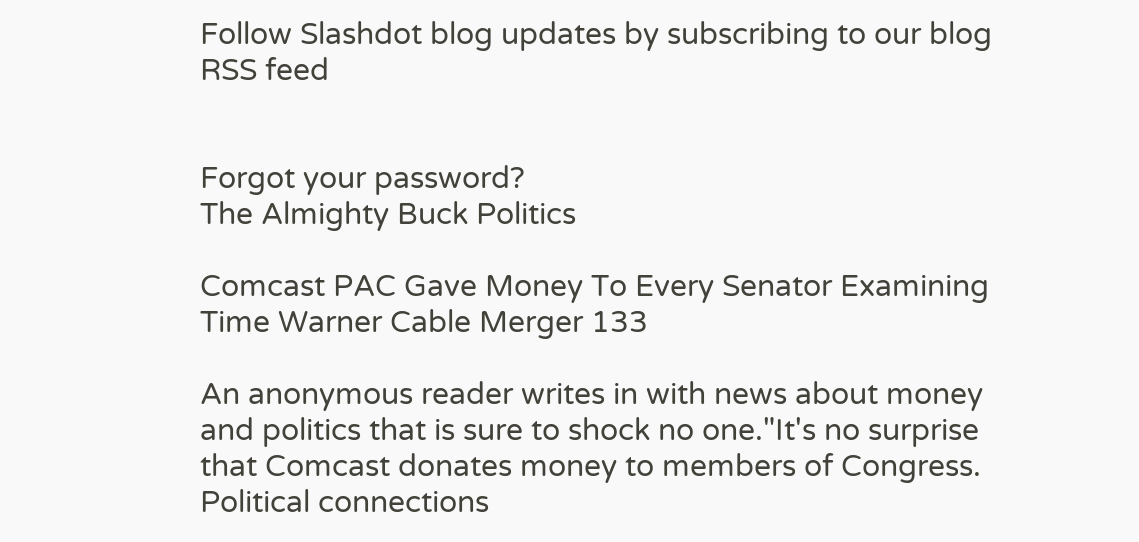Follow Slashdot blog updates by subscribing to our blog RSS feed


Forgot your password?
The Almighty Buck Politics

Comcast PAC Gave Money To Every Senator Examining Time Warner Cable Merger 133

An anonymous reader writes in with news about money and politics that is sure to shock no one."It's no surprise that Comcast donates money to members of Congress. Political connections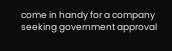come in handy for a company seeking government approval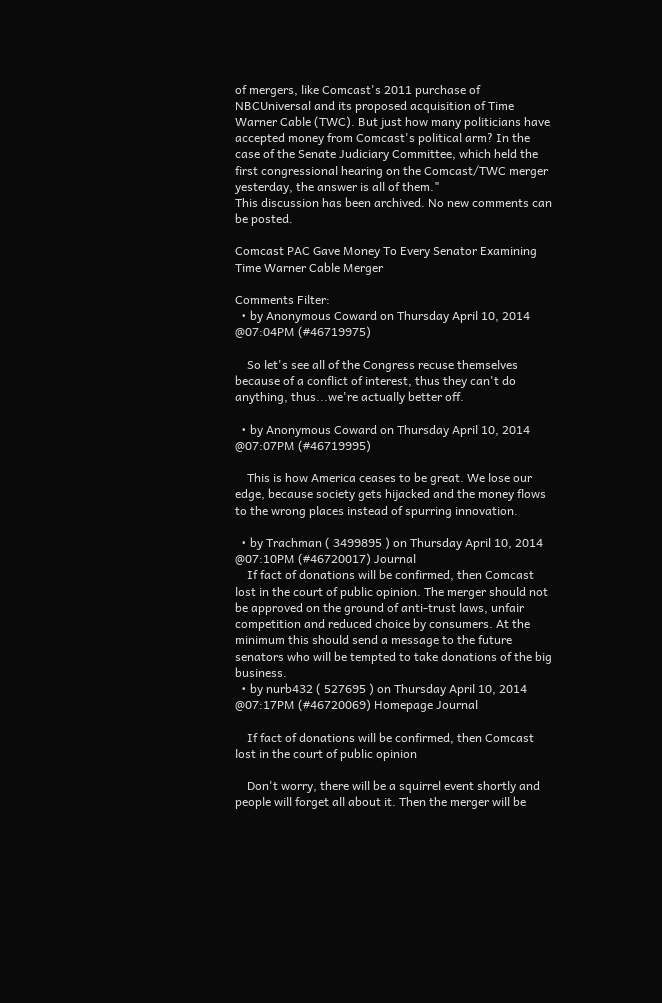of mergers, like Comcast's 2011 purchase of NBCUniversal and its proposed acquisition of Time Warner Cable (TWC). But just how many politicians have accepted money from Comcast's political arm? In the case of the Senate Judiciary Committee, which held the first congressional hearing on the Comcast/TWC merger yesterday, the answer is all of them."
This discussion has been archived. No new comments can be posted.

Comcast PAC Gave Money To Every Senator Examining Time Warner Cable Merger

Comments Filter:
  • by Anonymous Coward on Thursday April 10, 2014 @07:04PM (#46719975)

    So let's see all of the Congress recuse themselves because of a conflict of interest, thus they can't do anything, thus...we're actually better off.

  • by Anonymous Coward on Thursday April 10, 2014 @07:07PM (#46719995)

    This is how America ceases to be great. We lose our edge, because society gets hijacked and the money flows to the wrong places instead of spurring innovation.

  • by Trachman ( 3499895 ) on Thursday April 10, 2014 @07:10PM (#46720017) Journal
    If fact of donations will be confirmed, then Comcast lost in the court of public opinion. The merger should not be approved on the ground of anti-trust laws, unfair competition and reduced choice by consumers. At the minimum this should send a message to the future senators who will be tempted to take donations of the big business.
  • by nurb432 ( 527695 ) on Thursday April 10, 2014 @07:17PM (#46720069) Homepage Journal

    If fact of donations will be confirmed, then Comcast lost in the court of public opinion

    Don't worry, there will be a squirrel event shortly and people will forget all about it. Then the merger will be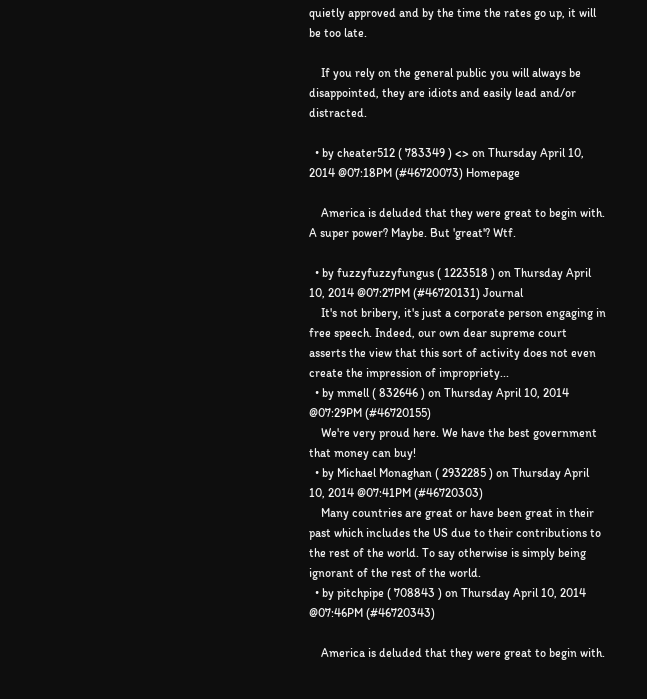quietly approved and by the time the rates go up, it will be too late.

    If you rely on the general public you will always be disappointed, they are idiots and easily lead and/or distracted.

  • by cheater512 ( 783349 ) <> on Thursday April 10, 2014 @07:18PM (#46720073) Homepage

    America is deluded that they were great to begin with. A super power? Maybe. But 'great'? Wtf.

  • by fuzzyfuzzyfungus ( 1223518 ) on Thursday April 10, 2014 @07:27PM (#46720131) Journal
    It's not bribery, it's just a corporate person engaging in free speech. Indeed, our own dear supreme court asserts the view that this sort of activity does not even create the impression of impropriety...
  • by mmell ( 832646 ) on Thursday April 10, 2014 @07:29PM (#46720155)
    We're very proud here. We have the best government that money can buy!
  • by Michael Monaghan ( 2932285 ) on Thursday April 10, 2014 @07:41PM (#46720303)
    Many countries are great or have been great in their past which includes the US due to their contributions to the rest of the world. To say otherwise is simply being ignorant of the rest of the world.
  • by pitchpipe ( 708843 ) on Thursday April 10, 2014 @07:46PM (#46720343)

    America is deluded that they were great to begin with.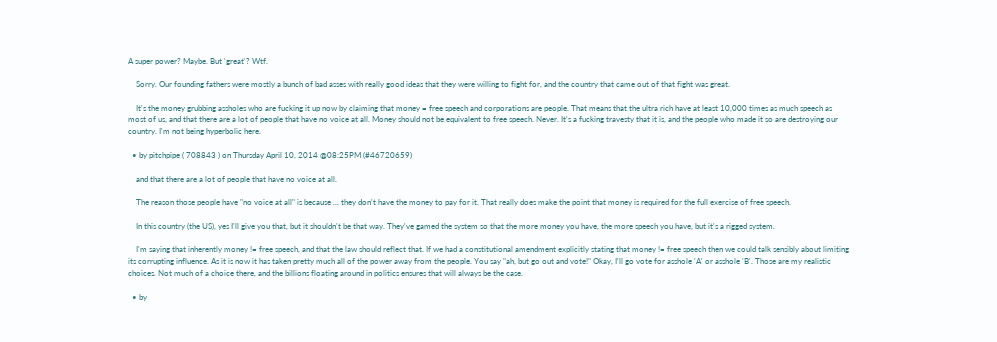A super power? Maybe. But 'great'? Wtf.

    Sorry. Our founding fathers were mostly a bunch of bad asses with really good ideas that they were willing to fight for, and the country that came out of that fight was great.

    It's the money grubbing assholes who are fucking it up now by claiming that money = free speech and corporations are people. That means that the ultra rich have at least 10,000 times as much speech as most of us, and that there are a lot of people that have no voice at all. Money should not be equivalent to free speech. Never. It's a fucking travesty that it is, and the people who made it so are destroying our country. I'm not being hyperbolic here.

  • by pitchpipe ( 708843 ) on Thursday April 10, 2014 @08:25PM (#46720659)

    and that there are a lot of people that have no voice at all.

    The reason those people have "no voice at all" is because ... they don't have the money to pay for it. That really does make the point that money is required for the full exercise of free speech.

    In this country (the US), yes I'll give you that, but it shouldn't be that way. They've gamed the system so that the more money you have, the more speech you have, but it's a rigged system.

    I'm saying that inherently money != free speech, and that the law should reflect that. If we had a constitutional amendment explicitly stating that money != free speech then we could talk sensibly about limiting its corrupting influence. As it is now it has taken pretty much all of the power away from the people. You say "ah, but go out and vote!" Okay, I'll go vote for asshole 'A' or asshole 'B'. Those are my realistic choices. Not much of a choice there, and the billions floating around in politics ensures that will always be the case.

  • by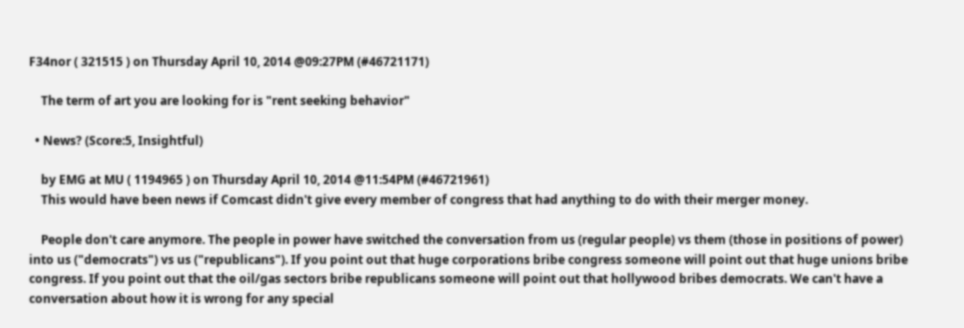F34nor ( 321515 ) on Thursday April 10, 2014 @09:27PM (#46721171)

    The term of art you are looking for is "rent seeking behavior"

  • News? (Score:5, Insightful)

    by EMG at MU ( 1194965 ) on Thursday April 10, 2014 @11:54PM (#46721961)
    This would have been news if Comcast didn't give every member of congress that had anything to do with their merger money.

    People don't care anymore. The people in power have switched the conversation from us (regular people) vs them (those in positions of power) into us ("democrats") vs us ("republicans"). If you point out that huge corporations bribe congress someone will point out that huge unions bribe congress. If you point out that the oil/gas sectors bribe republicans someone will point out that hollywood bribes democrats. We can't have a conversation about how it is wrong for any special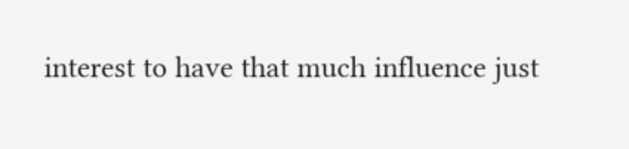interest to have that much influence just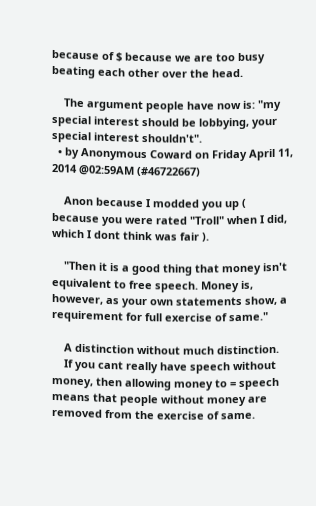because of $ because we are too busy beating each other over the head.

    The argument people have now is: "my special interest should be lobbying, your special interest shouldn't".
  • by Anonymous Coward on Friday April 11, 2014 @02:59AM (#46722667)

    Anon because I modded you up ( because you were rated "Troll" when I did, which I dont think was fair ).

    "Then it is a good thing that money isn't equivalent to free speech. Money is, however, as your own statements show, a requirement for full exercise of same."

    A distinction without much distinction.
    If you cant really have speech without money, then allowing money to = speech means that people without money are removed from the exercise of same.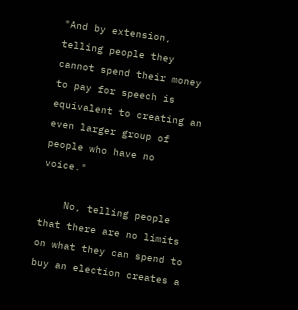"And by extension, telling people they cannot spend their money to pay for speech is equivalent to creating an even larger group of people who have no voice."

    No, telling people that there are no limits on what they can spend to buy an election creates a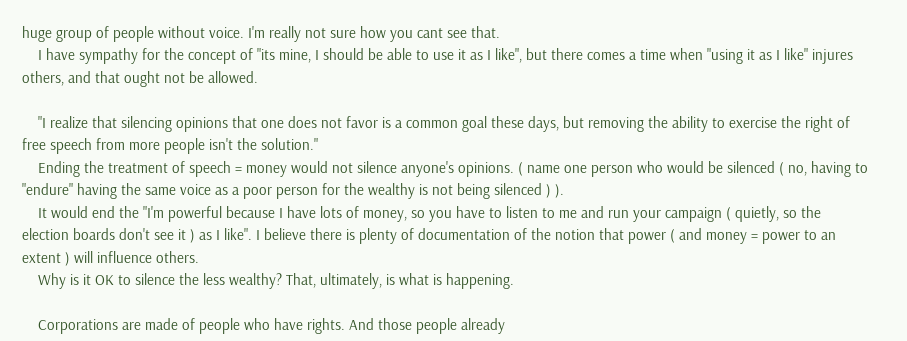huge group of people without voice. I'm really not sure how you cant see that.
    I have sympathy for the concept of "its mine, I should be able to use it as I like", but there comes a time when "using it as I like" injures others, and that ought not be allowed.

    "I realize that silencing opinions that one does not favor is a common goal these days, but removing the ability to exercise the right of free speech from more people isn't the solution."
    Ending the treatment of speech = money would not silence anyone's opinions. ( name one person who would be silenced ( no, having to "endure" having the same voice as a poor person for the wealthy is not being silenced ) ).
    It would end the "I'm powerful because I have lots of money, so you have to listen to me and run your campaign ( quietly, so the election boards don't see it ) as I like". I believe there is plenty of documentation of the notion that power ( and money = power to an extent ) will influence others.
    Why is it OK to silence the less wealthy? That, ultimately, is what is happening.

    Corporations are made of people who have rights. And those people already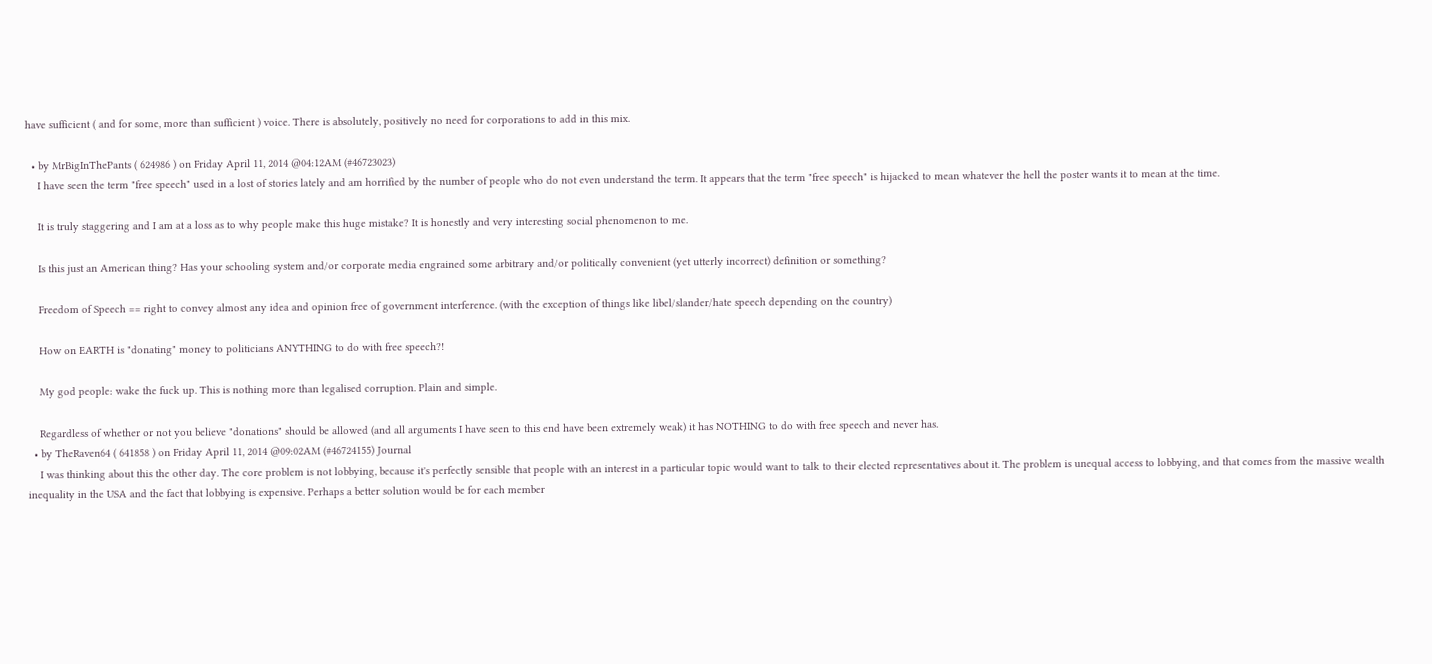have sufficient ( and for some, more than sufficient ) voice. There is absolutely, positively no need for corporations to add in this mix.

  • by MrBigInThePants ( 624986 ) on Friday April 11, 2014 @04:12AM (#46723023)
    I have seen the term "free speech" used in a lost of stories lately and am horrified by the number of people who do not even understand the term. It appears that the term "free speech" is hijacked to mean whatever the hell the poster wants it to mean at the time.

    It is truly staggering and I am at a loss as to why people make this huge mistake? It is honestly and very interesting social phenomenon to me.

    Is this just an American thing? Has your schooling system and/or corporate media engrained some arbitrary and/or politically convenient (yet utterly incorrect) definition or something?

    Freedom of Speech == right to convey almost any idea and opinion free of government interference. (with the exception of things like libel/slander/hate speech depending on the country)

    How on EARTH is "donating" money to politicians ANYTHING to do with free speech?!

    My god people: wake the fuck up. This is nothing more than legalised corruption. Plain and simple.

    Regardless of whether or not you believe "donations" should be allowed (and all arguments I have seen to this end have been extremely weak) it has NOTHING to do with free speech and never has.
  • by TheRaven64 ( 641858 ) on Friday April 11, 2014 @09:02AM (#46724155) Journal
    I was thinking about this the other day. The core problem is not lobbying, because it's perfectly sensible that people with an interest in a particular topic would want to talk to their elected representatives about it. The problem is unequal access to lobbying, and that comes from the massive wealth inequality in the USA and the fact that lobbying is expensive. Perhaps a better solution would be for each member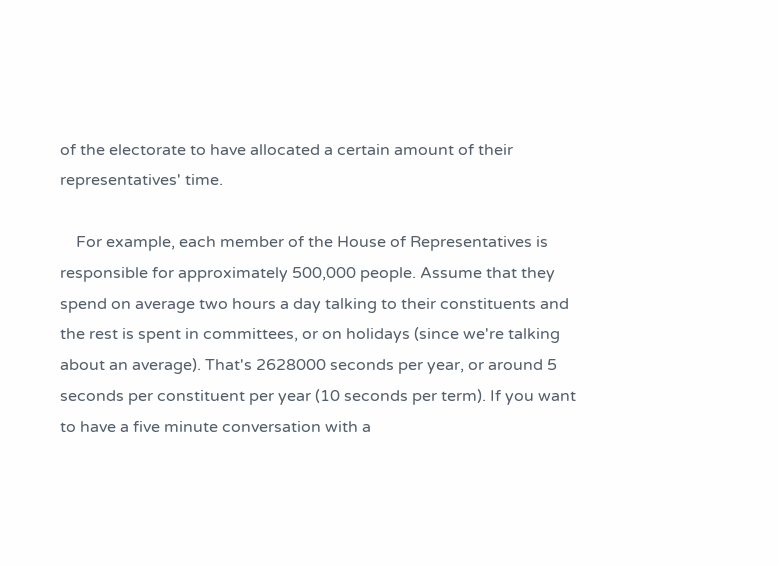of the electorate to have allocated a certain amount of their representatives' time.

    For example, each member of the House of Representatives is responsible for approximately 500,000 people. Assume that they spend on average two hours a day talking to their constituents and the rest is spent in committees, or on holidays (since we're talking about an average). That's 2628000 seconds per year, or around 5 seconds per constituent per year (10 seconds per term). If you want to have a five minute conversation with a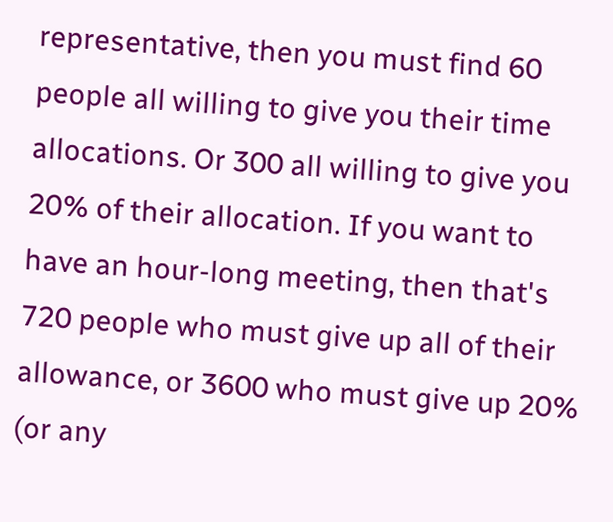representative, then you must find 60 people all willing to give you their time allocations. Or 300 all willing to give you 20% of their allocation. If you want to have an hour-long meeting, then that's 720 people who must give up all of their allowance, or 3600 who must give up 20% (or any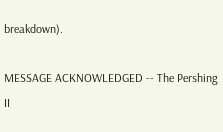breakdown).

MESSAGE ACKNOWLEDGED -- The Pershing II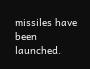missiles have been launched.